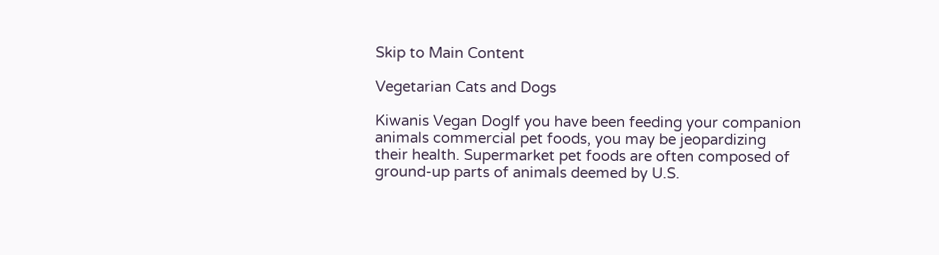Skip to Main Content

Vegetarian Cats and Dogs

Kiwanis Vegan DogIf you have been feeding your companion animals commercial pet foods, you may be jeopardizing their health. Supermarket pet foods are often composed of ground-up parts of animals deemed by U.S.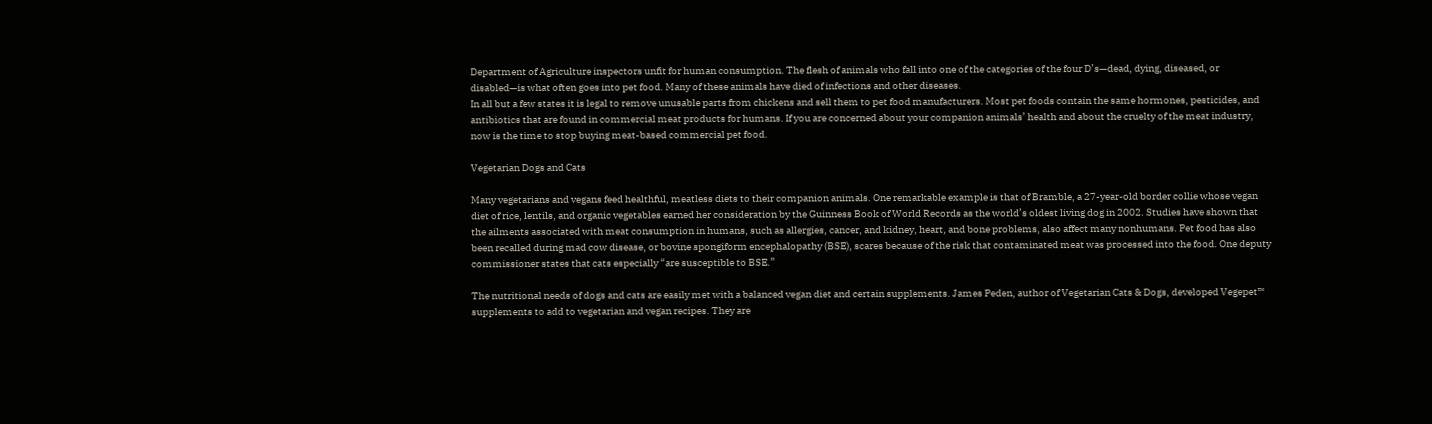Department of Agriculture inspectors unfit for human consumption. The flesh of animals who fall into one of the categories of the four D’s—dead, dying, diseased, or disabled—is what often goes into pet food. Many of these animals have died of infections and other diseases.
In all but a few states it is legal to remove unusable parts from chickens and sell them to pet food manufacturers. Most pet foods contain the same hormones, pesticides, and antibiotics that are found in commercial meat products for humans. If you are concerned about your companion animals’ health and about the cruelty of the meat industry, now is the time to stop buying meat-based commercial pet food.

Vegetarian Dogs and Cats

Many vegetarians and vegans feed healthful, meatless diets to their companion animals. One remarkable example is that of Bramble, a 27-year-old border collie whose vegan diet of rice, lentils, and organic vegetables earned her consideration by the Guinness Book of World Records as the world’s oldest living dog in 2002. Studies have shown that the ailments associated with meat consumption in humans, such as allergies, cancer, and kidney, heart, and bone problems, also affect many nonhumans. Pet food has also been recalled during mad cow disease, or bovine spongiform encephalopathy (BSE), scares because of the risk that contaminated meat was processed into the food. One deputy commissioner states that cats especially “are susceptible to BSE.”

The nutritional needs of dogs and cats are easily met with a balanced vegan diet and certain supplements. James Peden, author of Vegetarian Cats & Dogs, developed Vegepet™ supplements to add to vegetarian and vegan recipes. They are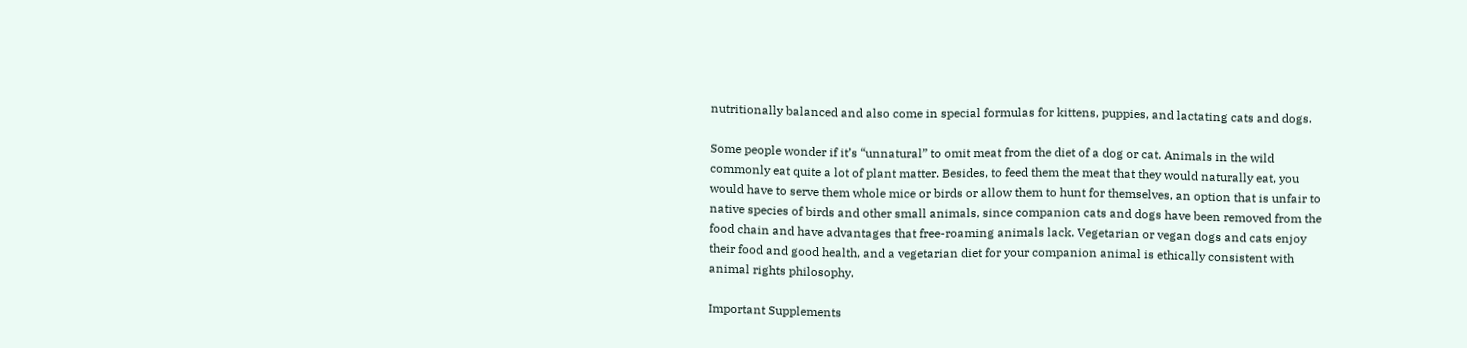nutritionally balanced and also come in special formulas for kittens, puppies, and lactating cats and dogs.

Some people wonder if it’s “unnatural” to omit meat from the diet of a dog or cat. Animals in the wild commonly eat quite a lot of plant matter. Besides, to feed them the meat that they would naturally eat, you would have to serve them whole mice or birds or allow them to hunt for themselves, an option that is unfair to native species of birds and other small animals, since companion cats and dogs have been removed from the food chain and have advantages that free-roaming animals lack. Vegetarian or vegan dogs and cats enjoy their food and good health, and a vegetarian diet for your companion animal is ethically consistent with animal rights philosophy.

Important Supplements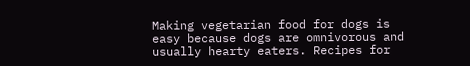Making vegetarian food for dogs is easy because dogs are omnivorous and usually hearty eaters. Recipes for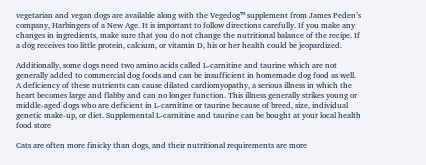vegetarian and vegan dogs are available along with the Vegedog™ supplement from James Peden’s company, Harbingers of a New Age. It is important to follow directions carefully. If you make any changes in ingredients, make sure that you do not change the nutritional balance of the recipe. If a dog receives too little protein, calcium, or vitamin D, his or her health could be jeopardized.

Additionally, some dogs need two amino acids called L-carnitine and taurine which are not generally added to commercial dog foods and can be insufficient in homemade dog food as well. A deficiency of these nutrients can cause dilated cardiomyopathy, a serious illness in which the heart becomes large and flabby and can no longer function. This illness generally strikes young or middle-aged dogs who are deficient in L-carnitine or taurine because of breed, size, individual genetic make-up, or diet. Supplemental L-carnitine and taurine can be bought at your local health food store

Cats are often more finicky than dogs, and their nutritional requirements are more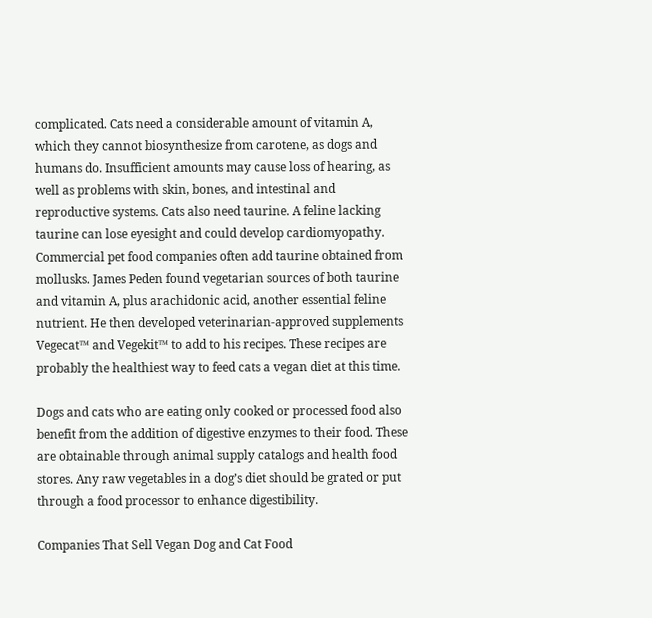complicated. Cats need a considerable amount of vitamin A, which they cannot biosynthesize from carotene, as dogs and humans do. Insufficient amounts may cause loss of hearing, as well as problems with skin, bones, and intestinal and reproductive systems. Cats also need taurine. A feline lacking taurine can lose eyesight and could develop cardiomyopathy. Commercial pet food companies often add taurine obtained from mollusks. James Peden found vegetarian sources of both taurine and vitamin A, plus arachidonic acid, another essential feline nutrient. He then developed veterinarian-approved supplements Vegecat™ and Vegekit™ to add to his recipes. These recipes are probably the healthiest way to feed cats a vegan diet at this time.

Dogs and cats who are eating only cooked or processed food also benefit from the addition of digestive enzymes to their food. These are obtainable through animal supply catalogs and health food stores. Any raw vegetables in a dog’s diet should be grated or put through a food processor to enhance digestibility.

Companies That Sell Vegan Dog and Cat Food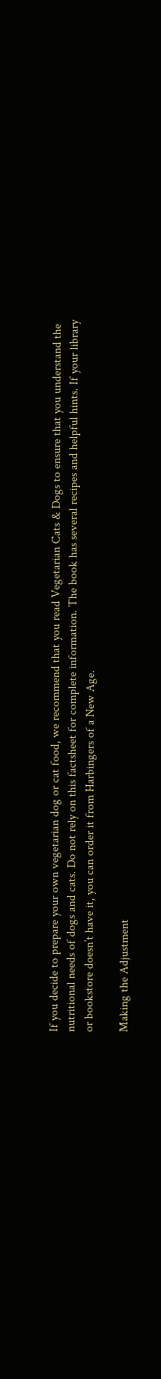If you decide to prepare your own vegetarian dog or cat food, we recommend that you read Vegetarian Cats & Dogs to ensure that you understand the nutritional needs of dogs and cats. Do not rely on this factsheet for complete information. The book has several recipes and helpful hints. If your library or bookstore doesn’t have it, you can order it from Harbingers of a New Age.

Making the Adjustment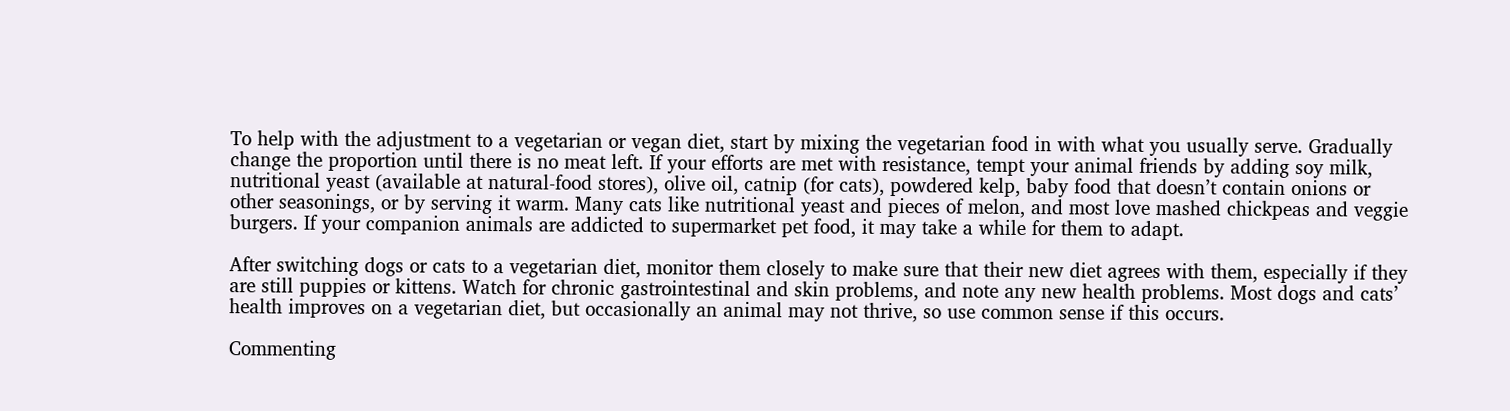To help with the adjustment to a vegetarian or vegan diet, start by mixing the vegetarian food in with what you usually serve. Gradually change the proportion until there is no meat left. If your efforts are met with resistance, tempt your animal friends by adding soy milk, nutritional yeast (available at natural-food stores), olive oil, catnip (for cats), powdered kelp, baby food that doesn’t contain onions or other seasonings, or by serving it warm. Many cats like nutritional yeast and pieces of melon, and most love mashed chickpeas and veggie burgers. If your companion animals are addicted to supermarket pet food, it may take a while for them to adapt.

After switching dogs or cats to a vegetarian diet, monitor them closely to make sure that their new diet agrees with them, especially if they are still puppies or kittens. Watch for chronic gastrointestinal and skin problems, and note any new health problems. Most dogs and cats’ health improves on a vegetarian diet, but occasionally an animal may not thrive, so use common sense if this occurs.

Commenting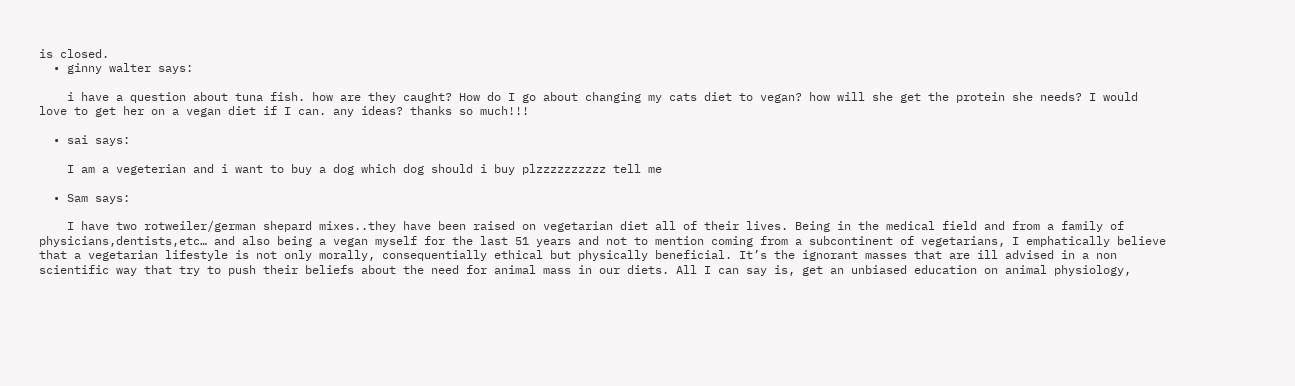is closed.
  • ginny walter says:

    i have a question about tuna fish. how are they caught? How do I go about changing my cats diet to vegan? how will she get the protein she needs? I would love to get her on a vegan diet if I can. any ideas? thanks so much!!!

  • sai says:

    I am a vegeterian and i want to buy a dog which dog should i buy plzzzzzzzzzz tell me

  • Sam says:

    I have two rotweiler/german shepard mixes..they have been raised on vegetarian diet all of their lives. Being in the medical field and from a family of physicians,dentists,etc… and also being a vegan myself for the last 51 years and not to mention coming from a subcontinent of vegetarians, I emphatically believe that a vegetarian lifestyle is not only morally, consequentially ethical but physically beneficial. It’s the ignorant masses that are ill advised in a non scientific way that try to push their beliefs about the need for animal mass in our diets. All I can say is, get an unbiased education on animal physiology,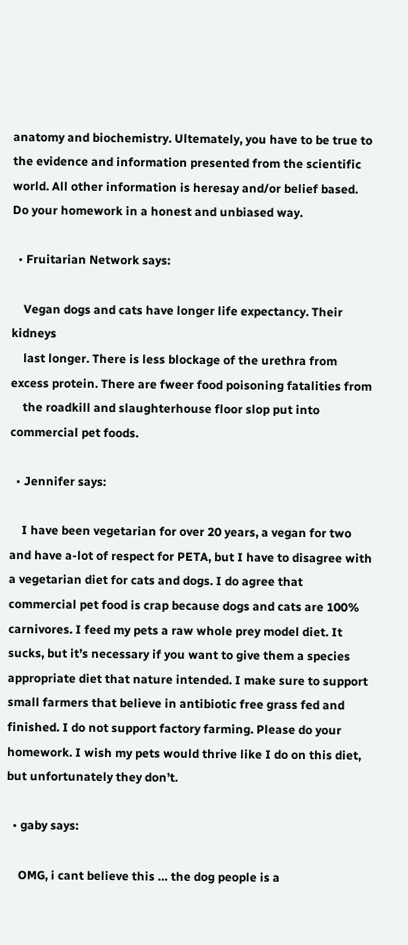anatomy and biochemistry. Ultemately, you have to be true to the evidence and information presented from the scientific world. All other information is heresay and/or belief based. Do your homework in a honest and unbiased way.

  • Fruitarian Network says:

    Vegan dogs and cats have longer life expectancy. Their kidneys
    last longer. There is less blockage of the urethra from excess protein. There are fweer food poisoning fatalities from
    the roadkill and slaughterhouse floor slop put into commercial pet foods.

  • Jennifer says:

    I have been vegetarian for over 20 years, a vegan for two and have a-lot of respect for PETA, but I have to disagree with a vegetarian diet for cats and dogs. I do agree that commercial pet food is crap because dogs and cats are 100% carnivores. I feed my pets a raw whole prey model diet. It sucks, but it’s necessary if you want to give them a species appropriate diet that nature intended. I make sure to support small farmers that believe in antibiotic free grass fed and finished. I do not support factory farming. Please do your homework. I wish my pets would thrive like I do on this diet, but unfortunately they don’t.

  • gaby says:

    OMG, i cant believe this … the dog people is a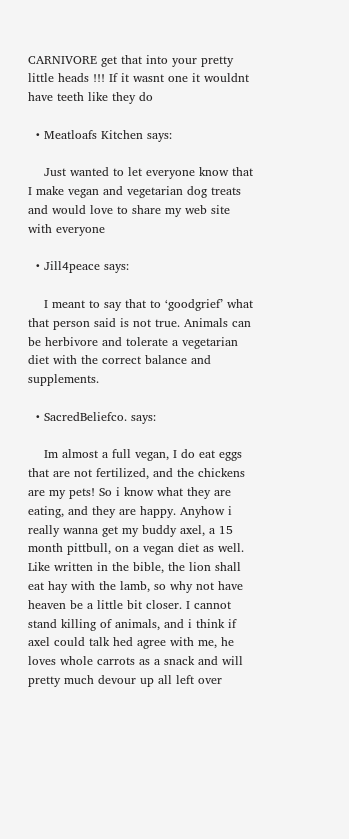CARNIVORE get that into your pretty little heads !!! If it wasnt one it wouldnt have teeth like they do

  • Meatloafs Kitchen says:

    Just wanted to let everyone know that I make vegan and vegetarian dog treats and would love to share my web site with everyone

  • Jill4peace says:

    I meant to say that to ‘goodgrief’ what that person said is not true. Animals can be herbivore and tolerate a vegetarian diet with the correct balance and supplements.

  • SacredBeliefco. says:

    Im almost a full vegan, I do eat eggs that are not fertilized, and the chickens are my pets! So i know what they are eating, and they are happy. Anyhow i really wanna get my buddy axel, a 15 month pittbull, on a vegan diet as well. Like written in the bible, the lion shall eat hay with the lamb, so why not have heaven be a little bit closer. I cannot stand killing of animals, and i think if axel could talk hed agree with me, he loves whole carrots as a snack and will pretty much devour up all left over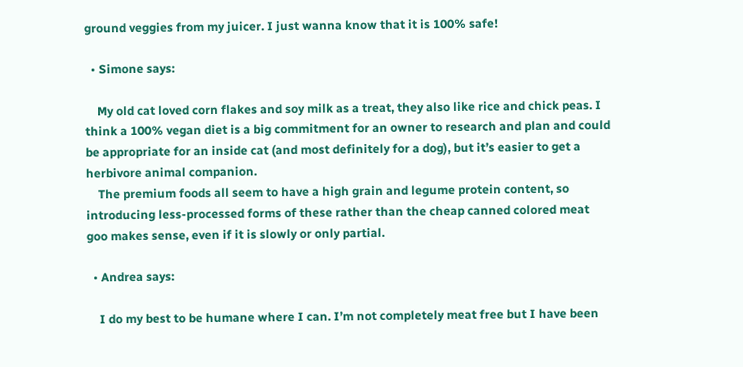ground veggies from my juicer. I just wanna know that it is 100% safe!

  • Simone says:

    My old cat loved corn flakes and soy milk as a treat, they also like rice and chick peas. I think a 100% vegan diet is a big commitment for an owner to research and plan and could be appropriate for an inside cat (and most definitely for a dog), but it’s easier to get a herbivore animal companion.
    The premium foods all seem to have a high grain and legume protein content, so introducing less-processed forms of these rather than the cheap canned colored meat goo makes sense, even if it is slowly or only partial.

  • Andrea says:

    I do my best to be humane where I can. I’m not completely meat free but I have been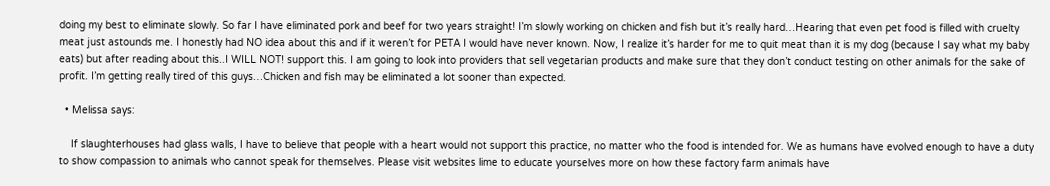doing my best to eliminate slowly. So far I have eliminated pork and beef for two years straight! I’m slowly working on chicken and fish but it’s really hard…Hearing that even pet food is filled with cruelty meat just astounds me. I honestly had NO idea about this and if it weren’t for PETA I would have never known. Now, I realize it’s harder for me to quit meat than it is my dog (because I say what my baby eats) but after reading about this..I WILL NOT! support this. I am going to look into providers that sell vegetarian products and make sure that they don’t conduct testing on other animals for the sake of profit. I’m getting really tired of this guys…Chicken and fish may be eliminated a lot sooner than expected.

  • Melissa says:

    If slaughterhouses had glass walls, I have to believe that people with a heart would not support this practice, no matter who the food is intended for. We as humans have evolved enough to have a duty to show compassion to animals who cannot speak for themselves. Please visit websites lime to educate yourselves more on how these factory farm animals have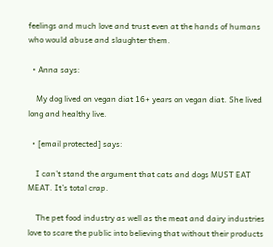feelings and much love and trust even at the hands of humans who would abuse and slaughter them.

  • Anna says:

    My dog lived on vegan diat 16+ years on vegan diat. She lived long and healthy live.

  • [email protected] says:

    I can’t stand the argument that cats and dogs MUST EAT MEAT. It’s total crap.

    The pet food industry as well as the meat and dairy industries love to scare the public into believing that without their products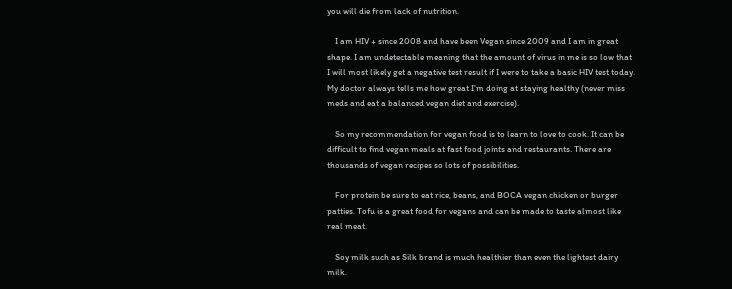you will die from lack of nutrition.

    I am HIV + since 2008 and have been Vegan since 2009 and I am in great shape. I am undetectable meaning that the amount of virus in me is so low that I will most likely get a negative test result if I were to take a basic HIV test today. My doctor always tells me how great I’m doing at staying healthy (never miss meds and eat a balanced vegan diet and exercise).

    So my recommendation for vegan food is to learn to love to cook. It can be difficult to find vegan meals at fast food joints and restaurants. There are thousands of vegan recipes so lots of possibilities.

    For protein be sure to eat rice, beans, and BOCA vegan chicken or burger patties. Tofu is a great food for vegans and can be made to taste almost like real meat.

    Soy milk such as Silk brand is much healthier than even the lightest dairy milk.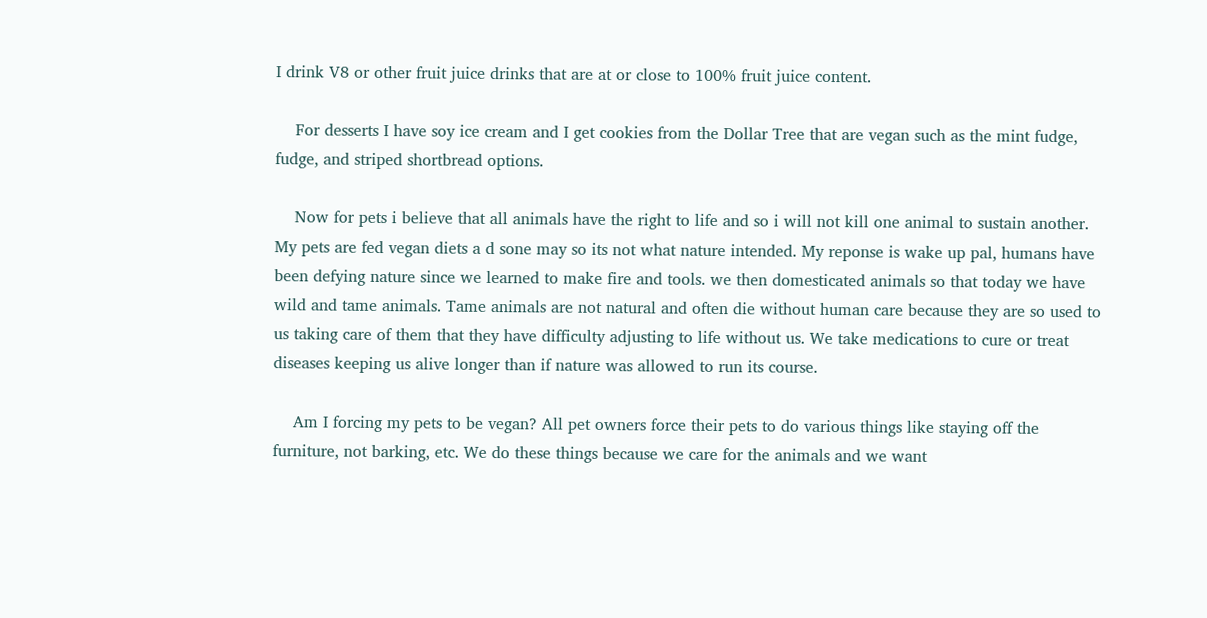I drink V8 or other fruit juice drinks that are at or close to 100% fruit juice content.

    For desserts I have soy ice cream and I get cookies from the Dollar Tree that are vegan such as the mint fudge, fudge, and striped shortbread options.

    Now for pets i believe that all animals have the right to life and so i will not kill one animal to sustain another. My pets are fed vegan diets a d sone may so its not what nature intended. My reponse is wake up pal, humans have been defying nature since we learned to make fire and tools. we then domesticated animals so that today we have wild and tame animals. Tame animals are not natural and often die without human care because they are so used to us taking care of them that they have difficulty adjusting to life without us. We take medications to cure or treat diseases keeping us alive longer than if nature was allowed to run its course.

    Am I forcing my pets to be vegan? All pet owners force their pets to do various things like staying off the furniture, not barking, etc. We do these things because we care for the animals and we want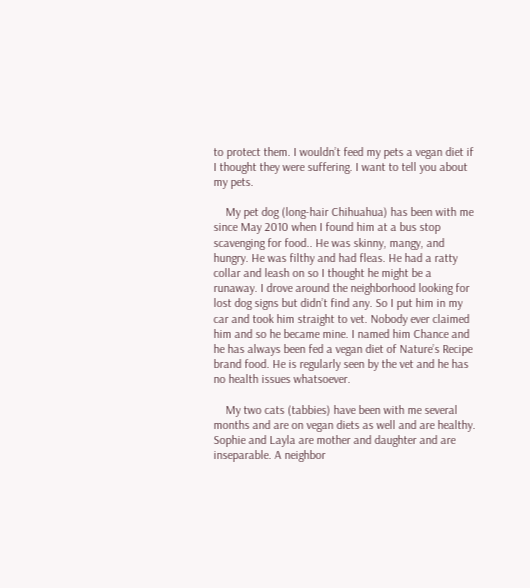to protect them. I wouldn’t feed my pets a vegan diet if I thought they were suffering. I want to tell you about my pets.

    My pet dog (long-hair Chihuahua) has been with me since May 2010 when I found him at a bus stop scavenging for food.. He was skinny, mangy, and hungry. He was filthy and had fleas. He had a ratty collar and leash on so I thought he might be a runaway. I drove around the neighborhood looking for lost dog signs but didn’t find any. So I put him in my car and took him straight to vet. Nobody ever claimed him and so he became mine. I named him Chance and he has always been fed a vegan diet of Nature’s Recipe brand food. He is regularly seen by the vet and he has no health issues whatsoever.

    My two cats (tabbies) have been with me several months and are on vegan diets as well and are healthy. Sophie and Layla are mother and daughter and are inseparable. A neighbor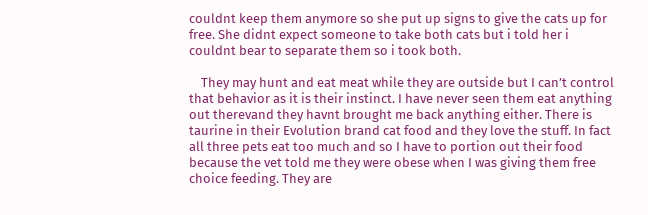couldnt keep them anymore so she put up signs to give the cats up for free. She didnt expect someone to take both cats but i told her i couldnt bear to separate them so i took both.

    They may hunt and eat meat while they are outside but I can’t control that behavior as it is their instinct. I have never seen them eat anything out therevand they havnt brought me back anything either. There is taurine in their Evolution brand cat food and they love the stuff. In fact all three pets eat too much and so I have to portion out their food because the vet told me they were obese when I was giving them free choice feeding. They are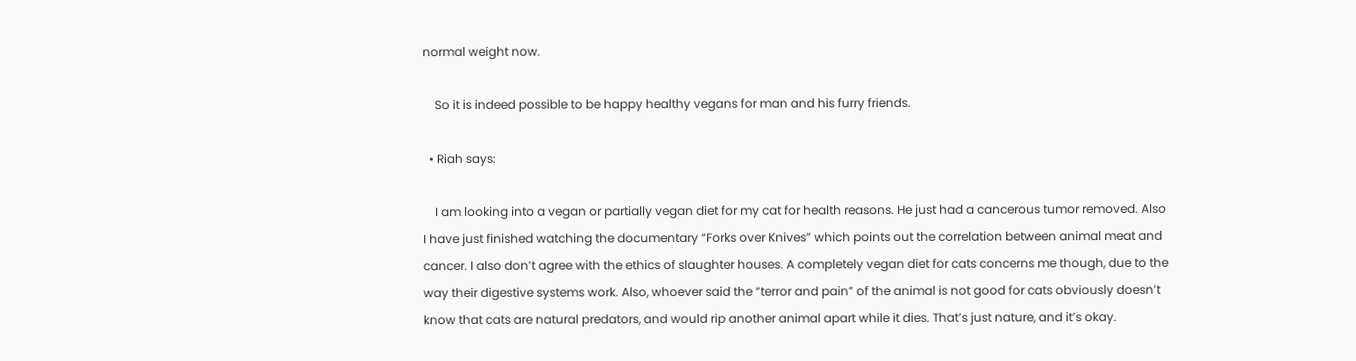normal weight now.

    So it is indeed possible to be happy healthy vegans for man and his furry friends.

  • Riah says:

    I am looking into a vegan or partially vegan diet for my cat for health reasons. He just had a cancerous tumor removed. Also I have just finished watching the documentary “Forks over Knives” which points out the correlation between animal meat and cancer. I also don’t agree with the ethics of slaughter houses. A completely vegan diet for cats concerns me though, due to the way their digestive systems work. Also, whoever said the “terror and pain” of the animal is not good for cats obviously doesn’t know that cats are natural predators, and would rip another animal apart while it dies. That’s just nature, and it’s okay.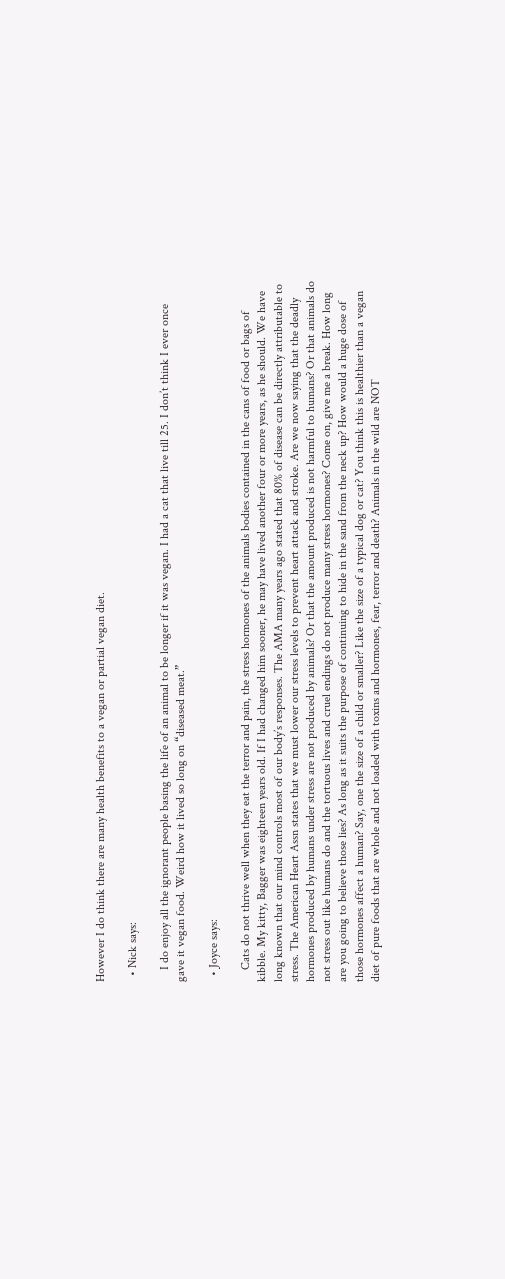However I do think there are many health benefits to a vegan or partial vegan diet.

  • Nick says:

    I do enjoy all the ignorant people basing the life of an animal to be longer if it was vegan. I had a cat that live till 25. I don’t think I ever once gave it vegan food. Weird how it lived so long on “diseased meat.”

  • Joyce says:

    Cats do not thrive well when they eat the terror and pain, the stress hormones of the animals bodies contained in the cans of food or bags of kibble. My kitty, Bagger was eighteen years old. If I had changed him sooner, he may have lived another four or more years, as he should. We have long known that our mind controls most of our body’s responses. The AMA many years ago stated that 80% of disease can be directly attributable to stress. The American Heart Assn states that we must lower our stress levels to prevent heart attack and stroke. Are we now saying that the deadly hormones produced by humans under stress are not produced by animals? Or that the amount produced is not harmful to humans? Or that animals do not stress out like humans do and the tortuous lives and cruel endings do not produce many stress hormones? Come on, give me a break. How long are you going to believe those lies? As long as it suits the purpose of continuing to hide in the sand from the neck up? How would a huge dose of those hormones affect a human? Say, one the size of a child or smaller? Like the size of a typical dog or cat? You think this is healthier than a vegan diet of pure foods that are whole and not loaded with toxins and hormones, fear, terror and death? Animals in the wild are NOT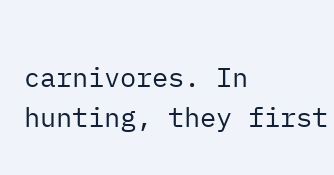carnivores. In hunting, they first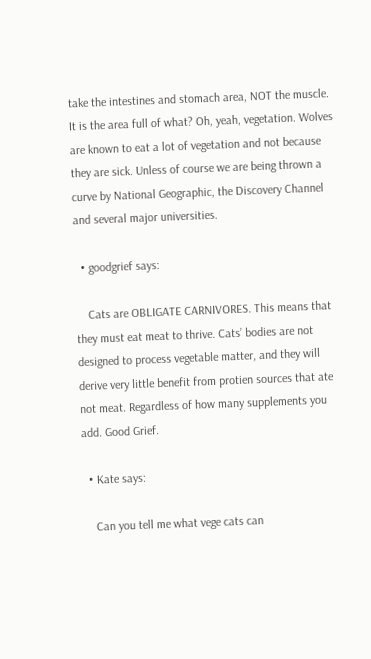take the intestines and stomach area, NOT the muscle. It is the area full of what? Oh, yeah, vegetation. Wolves are known to eat a lot of vegetation and not because they are sick. Unless of course we are being thrown a curve by National Geographic, the Discovery Channel and several major universities.

  • goodgrief says:

    Cats are OBLIGATE CARNIVORES. This means that they must eat meat to thrive. Cats’ bodies are not designed to process vegetable matter, and they will derive very little benefit from protien sources that ate not meat. Regardless of how many supplements you add. Good Grief.

  • Kate says:

    Can you tell me what vege cats can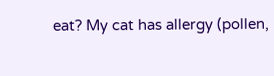eat? My cat has allergy (pollen,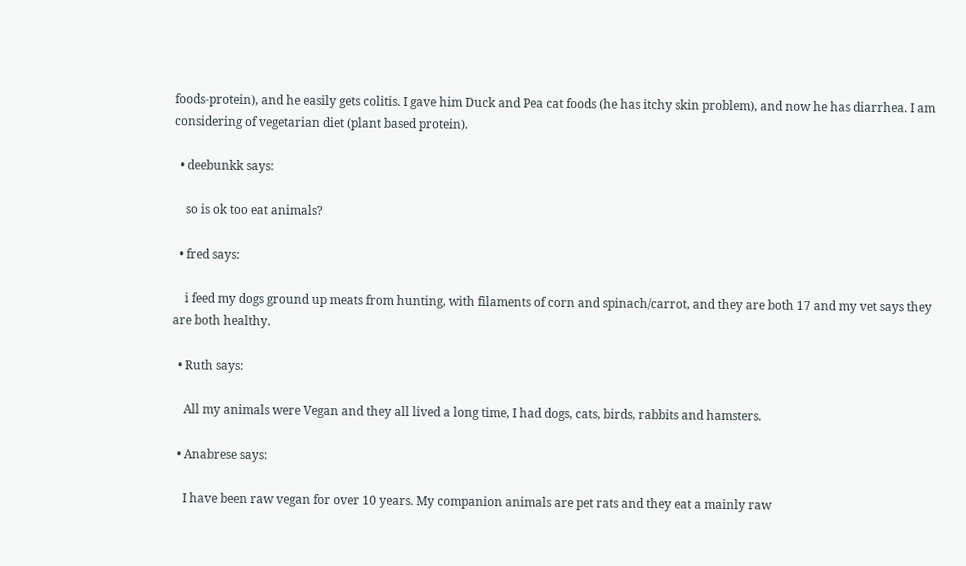foods-protein), and he easily gets colitis. I gave him Duck and Pea cat foods (he has itchy skin problem), and now he has diarrhea. I am considering of vegetarian diet (plant based protein).

  • deebunkk says:

    so is ok too eat animals?

  • fred says:

    i feed my dogs ground up meats from hunting, with filaments of corn and spinach/carrot, and they are both 17 and my vet says they are both healthy.

  • Ruth says:

    All my animals were Vegan and they all lived a long time, I had dogs, cats, birds, rabbits and hamsters.

  • Anabrese says:

    I have been raw vegan for over 10 years. My companion animals are pet rats and they eat a mainly raw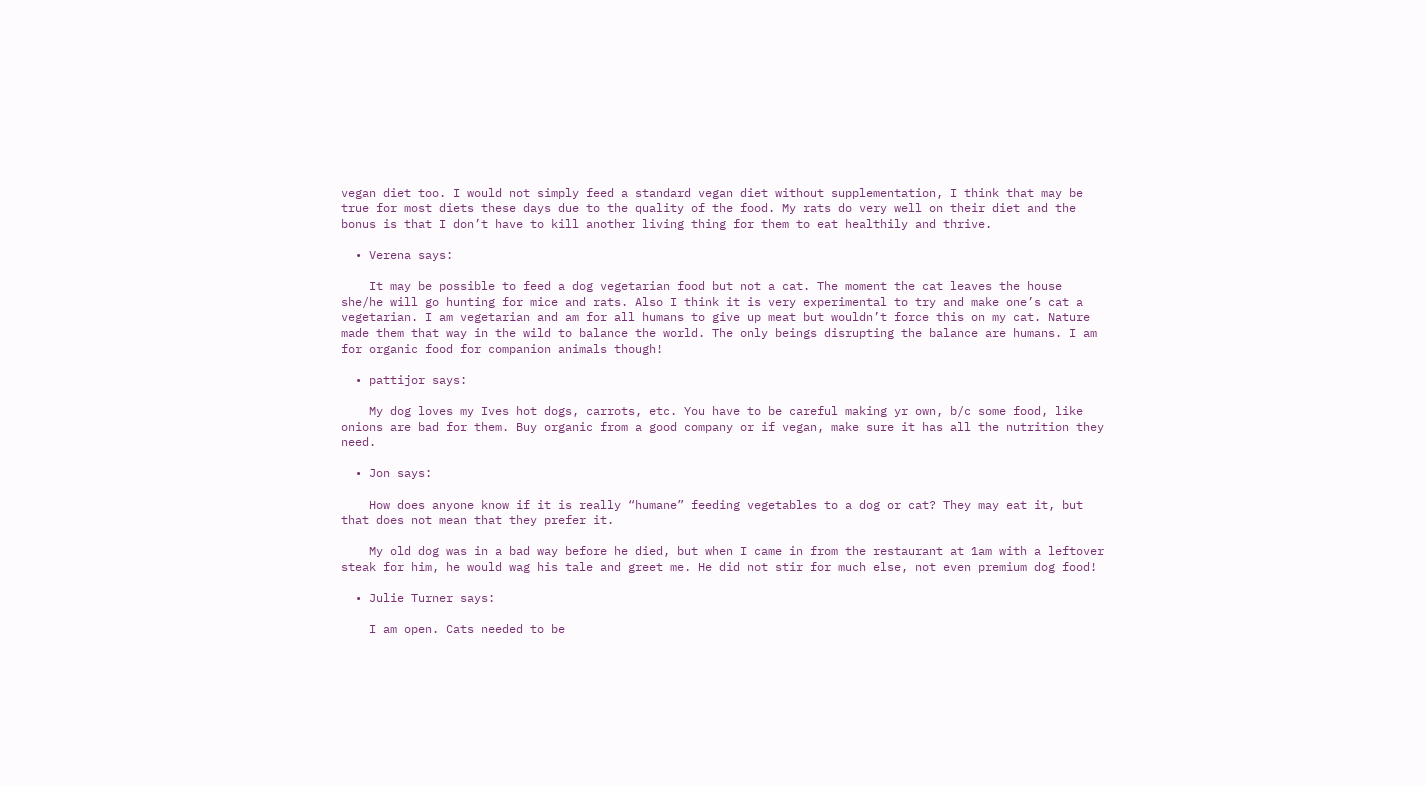vegan diet too. I would not simply feed a standard vegan diet without supplementation, I think that may be true for most diets these days due to the quality of the food. My rats do very well on their diet and the bonus is that I don’t have to kill another living thing for them to eat healthily and thrive.

  • Verena says:

    It may be possible to feed a dog vegetarian food but not a cat. The moment the cat leaves the house she/he will go hunting for mice and rats. Also I think it is very experimental to try and make one’s cat a vegetarian. I am vegetarian and am for all humans to give up meat but wouldn’t force this on my cat. Nature made them that way in the wild to balance the world. The only beings disrupting the balance are humans. I am for organic food for companion animals though!

  • pattijor says:

    My dog loves my Ives hot dogs, carrots, etc. You have to be careful making yr own, b/c some food, like onions are bad for them. Buy organic from a good company or if vegan, make sure it has all the nutrition they need.

  • Jon says:

    How does anyone know if it is really “humane” feeding vegetables to a dog or cat? They may eat it, but that does not mean that they prefer it.

    My old dog was in a bad way before he died, but when I came in from the restaurant at 1am with a leftover steak for him, he would wag his tale and greet me. He did not stir for much else, not even premium dog food!

  • Julie Turner says:

    I am open. Cats needed to be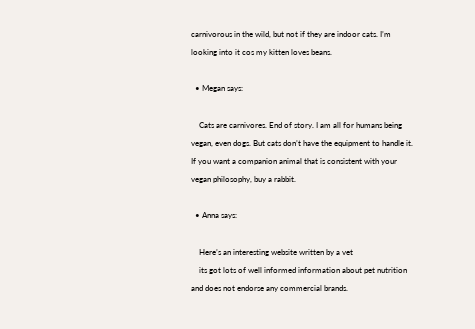carnivorous in the wild, but not if they are indoor cats. I’m looking into it cos my kitten loves beans.

  • Megan says:

    Cats are carnivores. End of story. I am all for humans being vegan, even dogs. But cats don’t have the equipment to handle it. If you want a companion animal that is consistent with your vegan philosophy, buy a rabbit.

  • Anna says:

    Here’s an interesting website written by a vet
    its got lots of well informed information about pet nutrition and does not endorse any commercial brands.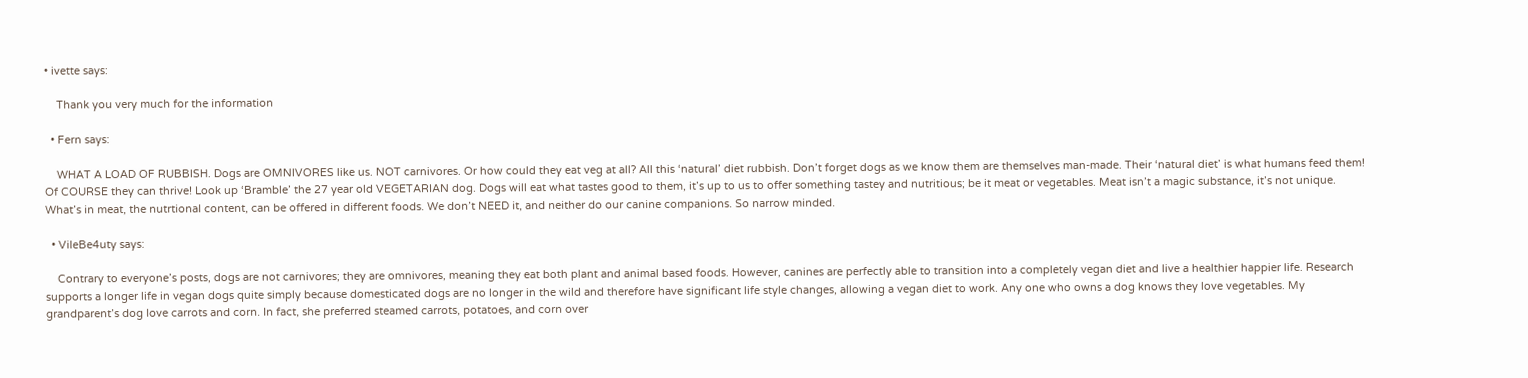• ivette says:

    Thank you very much for the information

  • Fern says:

    WHAT A LOAD OF RUBBISH. Dogs are OMNIVORES like us. NOT carnivores. Or how could they eat veg at all? All this ‘natural’ diet rubbish. Don’t forget dogs as we know them are themselves man-made. Their ‘natural diet’ is what humans feed them! Of COURSE they can thrive! Look up ‘Bramble’ the 27 year old VEGETARIAN dog. Dogs will eat what tastes good to them, it’s up to us to offer something tastey and nutritious; be it meat or vegetables. Meat isn’t a magic substance, it’s not unique. What’s in meat, the nutrtional content, can be offered in different foods. We don’t NEED it, and neither do our canine companions. So narrow minded.

  • VileBe4uty says:

    Contrary to everyone’s posts, dogs are not carnivores; they are omnivores, meaning they eat both plant and animal based foods. However, canines are perfectly able to transition into a completely vegan diet and live a healthier happier life. Research supports a longer life in vegan dogs quite simply because domesticated dogs are no longer in the wild and therefore have significant life style changes, allowing a vegan diet to work. Any one who owns a dog knows they love vegetables. My grandparent’s dog love carrots and corn. In fact, she preferred steamed carrots, potatoes, and corn over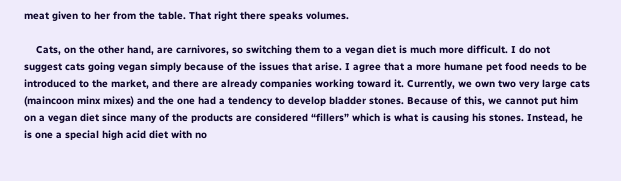meat given to her from the table. That right there speaks volumes.

    Cats, on the other hand, are carnivores, so switching them to a vegan diet is much more difficult. I do not suggest cats going vegan simply because of the issues that arise. I agree that a more humane pet food needs to be introduced to the market, and there are already companies working toward it. Currently, we own two very large cats (maincoon minx mixes) and the one had a tendency to develop bladder stones. Because of this, we cannot put him on a vegan diet since many of the products are considered “fillers” which is what is causing his stones. Instead, he is one a special high acid diet with no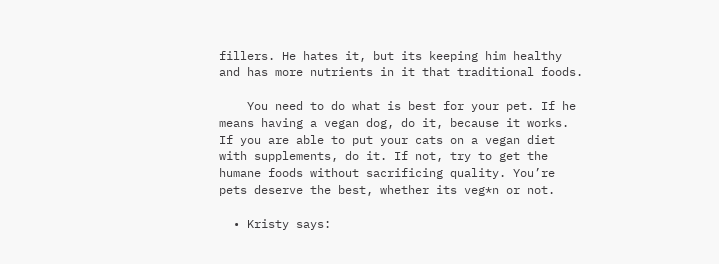fillers. He hates it, but its keeping him healthy and has more nutrients in it that traditional foods.

    You need to do what is best for your pet. If he means having a vegan dog, do it, because it works. If you are able to put your cats on a vegan diet with supplements, do it. If not, try to get the humane foods without sacrificing quality. You’re pets deserve the best, whether its veg*n or not.

  • Kristy says: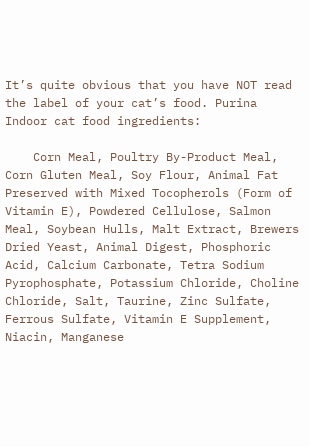It’s quite obvious that you have NOT read the label of your cat’s food. Purina Indoor cat food ingredients:

    Corn Meal, Poultry By-Product Meal, Corn Gluten Meal, Soy Flour, Animal Fat Preserved with Mixed Tocopherols (Form of Vitamin E), Powdered Cellulose, Salmon Meal, Soybean Hulls, Malt Extract, Brewers Dried Yeast, Animal Digest, Phosphoric Acid, Calcium Carbonate, Tetra Sodium Pyrophosphate, Potassium Chloride, Choline Chloride, Salt, Taurine, Zinc Sulfate, Ferrous Sulfate, Vitamin E Supplement, Niacin, Manganese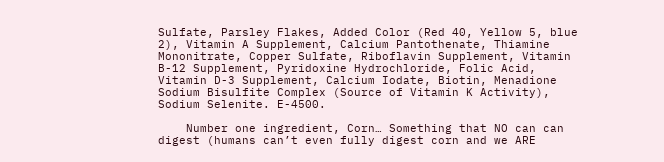Sulfate, Parsley Flakes, Added Color (Red 40, Yellow 5, blue 2), Vitamin A Supplement, Calcium Pantothenate, Thiamine Mononitrate, Copper Sulfate, Riboflavin Supplement, Vitamin B-12 Supplement, Pyridoxine Hydrochloride, Folic Acid, Vitamin D-3 Supplement, Calcium Iodate, Biotin, Menadione Sodium Bisulfite Complex (Source of Vitamin K Activity), Sodium Selenite. E-4500.

    Number one ingredient, Corn… Something that NO can can digest (humans can’t even fully digest corn and we ARE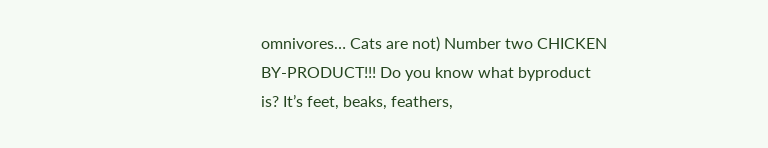omnivores… Cats are not) Number two CHICKEN BY-PRODUCT!!! Do you know what byproduct is? It’s feet, beaks, feathers,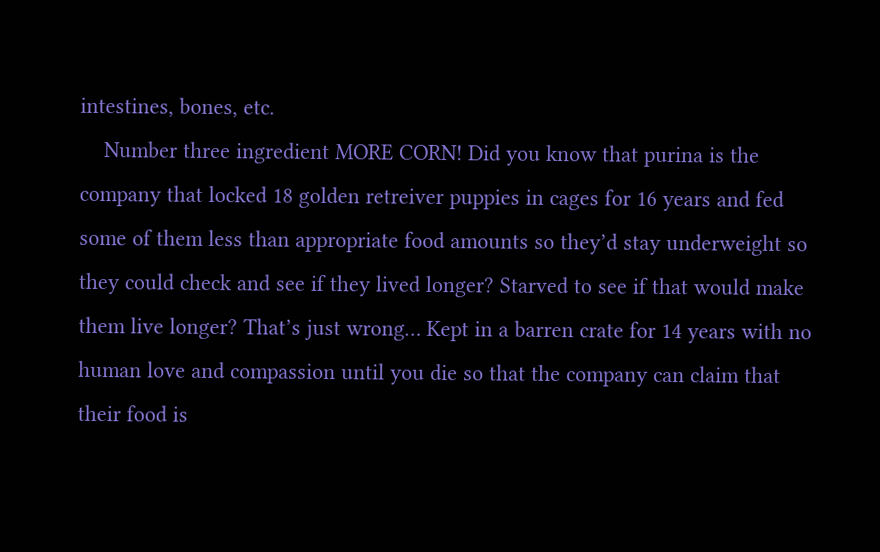intestines, bones, etc.
    Number three ingredient MORE CORN! Did you know that purina is the company that locked 18 golden retreiver puppies in cages for 16 years and fed some of them less than appropriate food amounts so they’d stay underweight so they could check and see if they lived longer? Starved to see if that would make them live longer? That’s just wrong… Kept in a barren crate for 14 years with no human love and compassion until you die so that the company can claim that their food is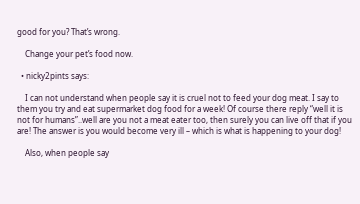good for you? That’s wrong.

    Change your pet’s food now.

  • nicky2pints says:

    I can not understand when people say it is cruel not to feed your dog meat. I say to them you try and eat supermarket dog food for a week! Of course there reply “well it is not for humans”..well are you not a meat eater too, then surely you can live off that if you are! The answer is you would become very ill – which is what is happening to your dog!

    Also, when people say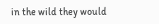in the wild they would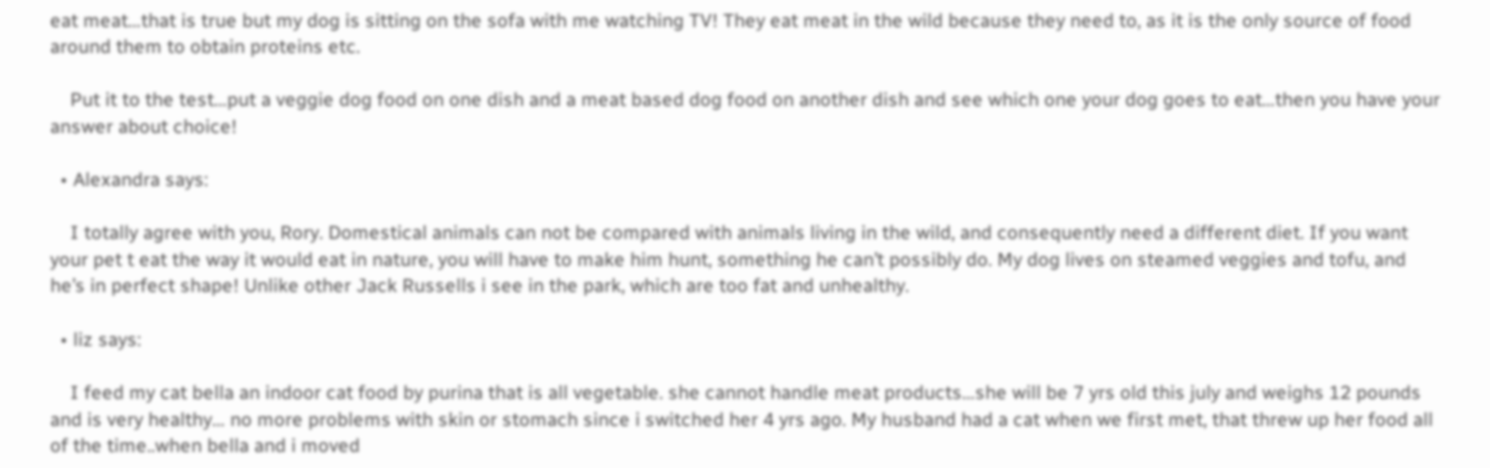eat meat…that is true but my dog is sitting on the sofa with me watching TV! They eat meat in the wild because they need to, as it is the only source of food around them to obtain proteins etc.

    Put it to the test…put a veggie dog food on one dish and a meat based dog food on another dish and see which one your dog goes to eat…then you have your answer about choice!

  • Alexandra says:

    I totally agree with you, Rory. Domestical animals can not be compared with animals living in the wild, and consequently need a different diet. If you want your pet t eat the way it would eat in nature, you will have to make him hunt, something he can’t possibly do. My dog lives on steamed veggies and tofu, and he’s in perfect shape! Unlike other Jack Russells i see in the park, which are too fat and unhealthy.

  • liz says:

    I feed my cat bella an indoor cat food by purina that is all vegetable. she cannot handle meat products…she will be 7 yrs old this july and weighs 12 pounds and is very healthy… no more problems with skin or stomach since i switched her 4 yrs ago. My husband had a cat when we first met, that threw up her food all of the time..when bella and i moved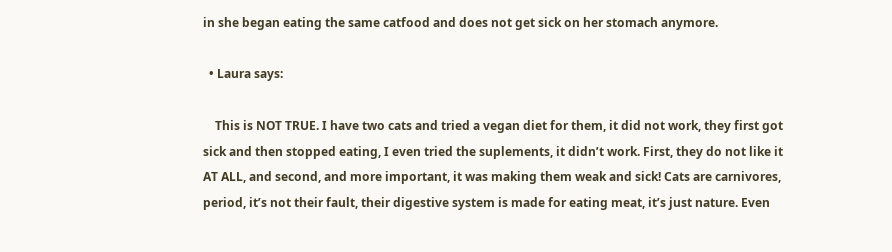in she began eating the same catfood and does not get sick on her stomach anymore.

  • Laura says:

    This is NOT TRUE. I have two cats and tried a vegan diet for them, it did not work, they first got sick and then stopped eating, I even tried the suplements, it didn’t work. First, they do not like it AT ALL, and second, and more important, it was making them weak and sick! Cats are carnivores, period, it’s not their fault, their digestive system is made for eating meat, it’s just nature. Even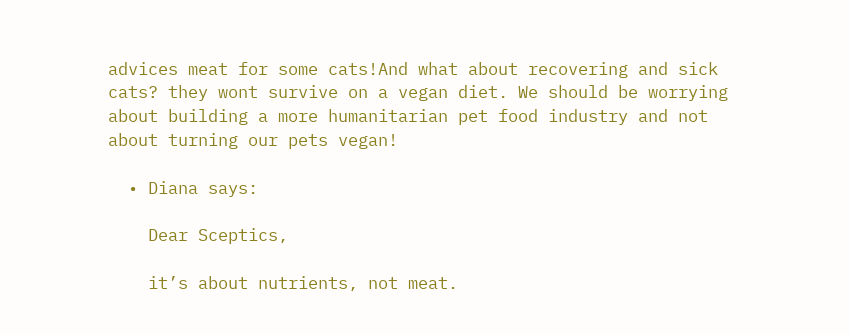advices meat for some cats!And what about recovering and sick cats? they wont survive on a vegan diet. We should be worrying about building a more humanitarian pet food industry and not about turning our pets vegan!

  • Diana says:

    Dear Sceptics,

    it’s about nutrients, not meat.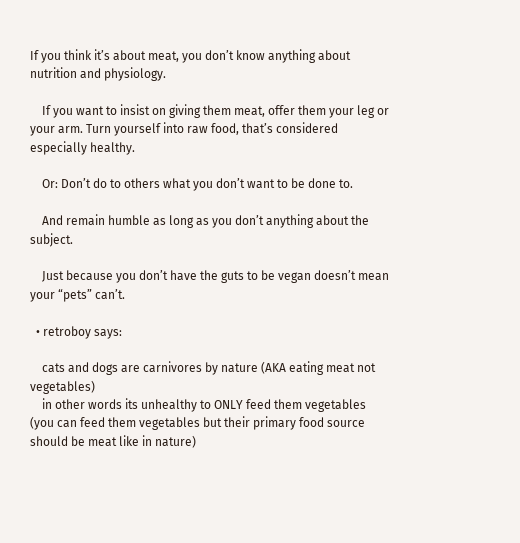If you think it’s about meat, you don’t know anything about nutrition and physiology.

    If you want to insist on giving them meat, offer them your leg or your arm. Turn yourself into raw food, that’s considered especially healthy.

    Or: Don’t do to others what you don’t want to be done to.

    And remain humble as long as you don’t anything about the subject.

    Just because you don’t have the guts to be vegan doesn’t mean your “pets” can’t.

  • retroboy says:

    cats and dogs are carnivores by nature (AKA eating meat not vegetables)
    in other words its unhealthy to ONLY feed them vegetables (you can feed them vegetables but their primary food source should be meat like in nature)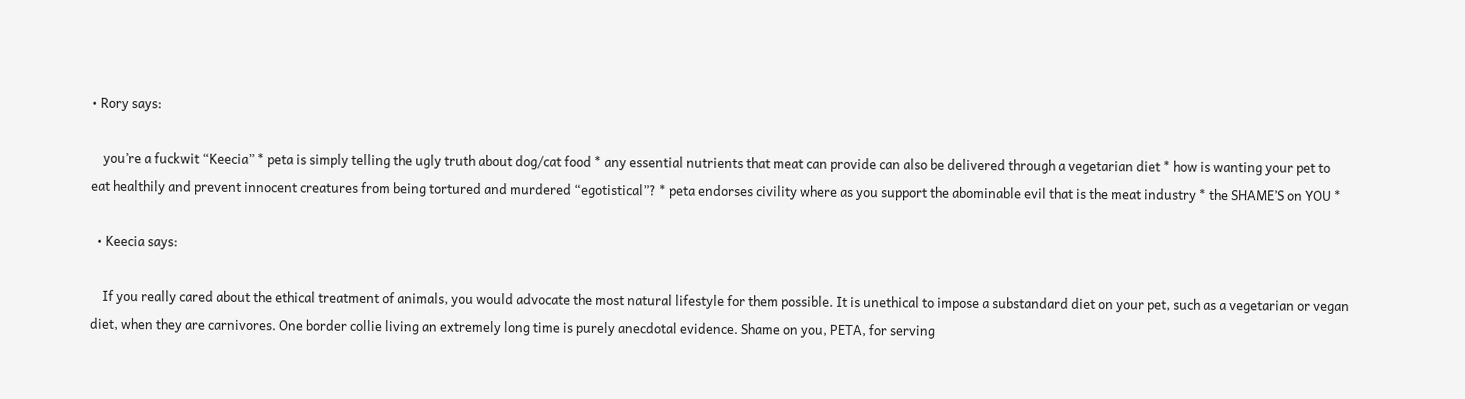• Rory says:

    you’re a fuckwit “Keecia” * peta is simply telling the ugly truth about dog/cat food * any essential nutrients that meat can provide can also be delivered through a vegetarian diet * how is wanting your pet to eat healthily and prevent innocent creatures from being tortured and murdered “egotistical”? * peta endorses civility where as you support the abominable evil that is the meat industry * the SHAME’S on YOU *

  • Keecia says:

    If you really cared about the ethical treatment of animals, you would advocate the most natural lifestyle for them possible. It is unethical to impose a substandard diet on your pet, such as a vegetarian or vegan diet, when they are carnivores. One border collie living an extremely long time is purely anecdotal evidence. Shame on you, PETA, for serving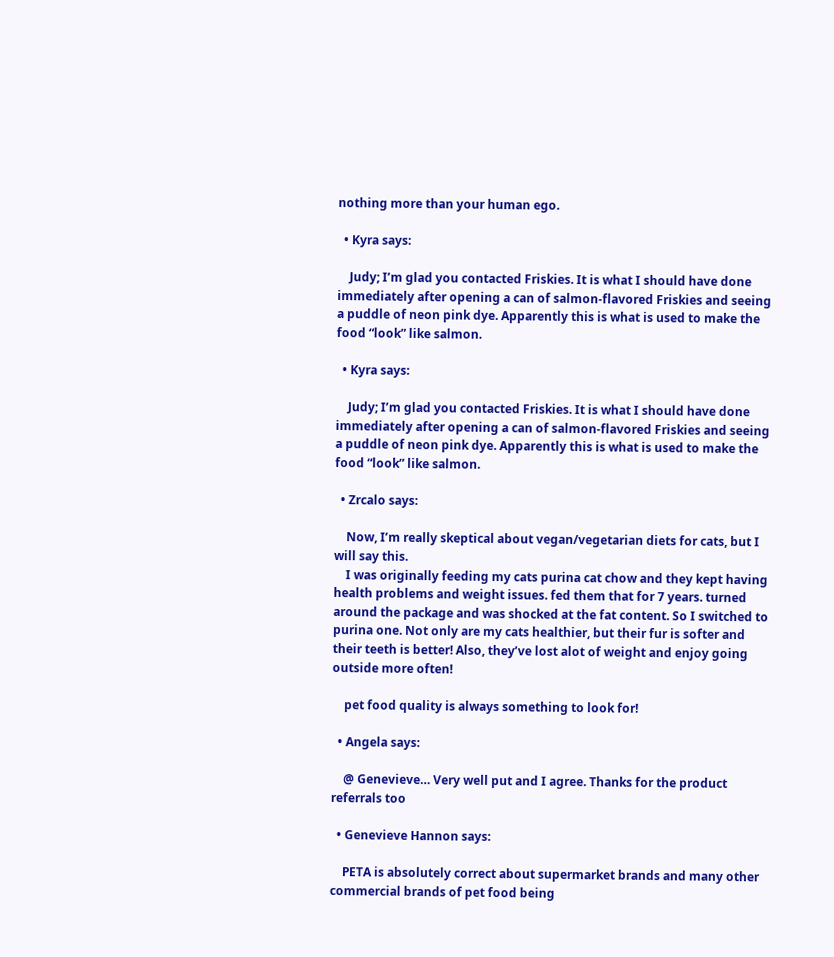nothing more than your human ego.

  • Kyra says:

    Judy; I’m glad you contacted Friskies. It is what I should have done immediately after opening a can of salmon-flavored Friskies and seeing a puddle of neon pink dye. Apparently this is what is used to make the food “look” like salmon.

  • Kyra says:

    Judy; I’m glad you contacted Friskies. It is what I should have done immediately after opening a can of salmon-flavored Friskies and seeing a puddle of neon pink dye. Apparently this is what is used to make the food “look” like salmon.

  • Zrcalo says:

    Now, I’m really skeptical about vegan/vegetarian diets for cats, but I will say this.
    I was originally feeding my cats purina cat chow and they kept having health problems and weight issues. fed them that for 7 years. turned around the package and was shocked at the fat content. So I switched to purina one. Not only are my cats healthier, but their fur is softer and their teeth is better! Also, they’ve lost alot of weight and enjoy going outside more often!

    pet food quality is always something to look for!

  • Angela says:

    @ Genevieve… Very well put and I agree. Thanks for the product referrals too

  • Genevieve Hannon says:

    PETA is absolutely correct about supermarket brands and many other commercial brands of pet food being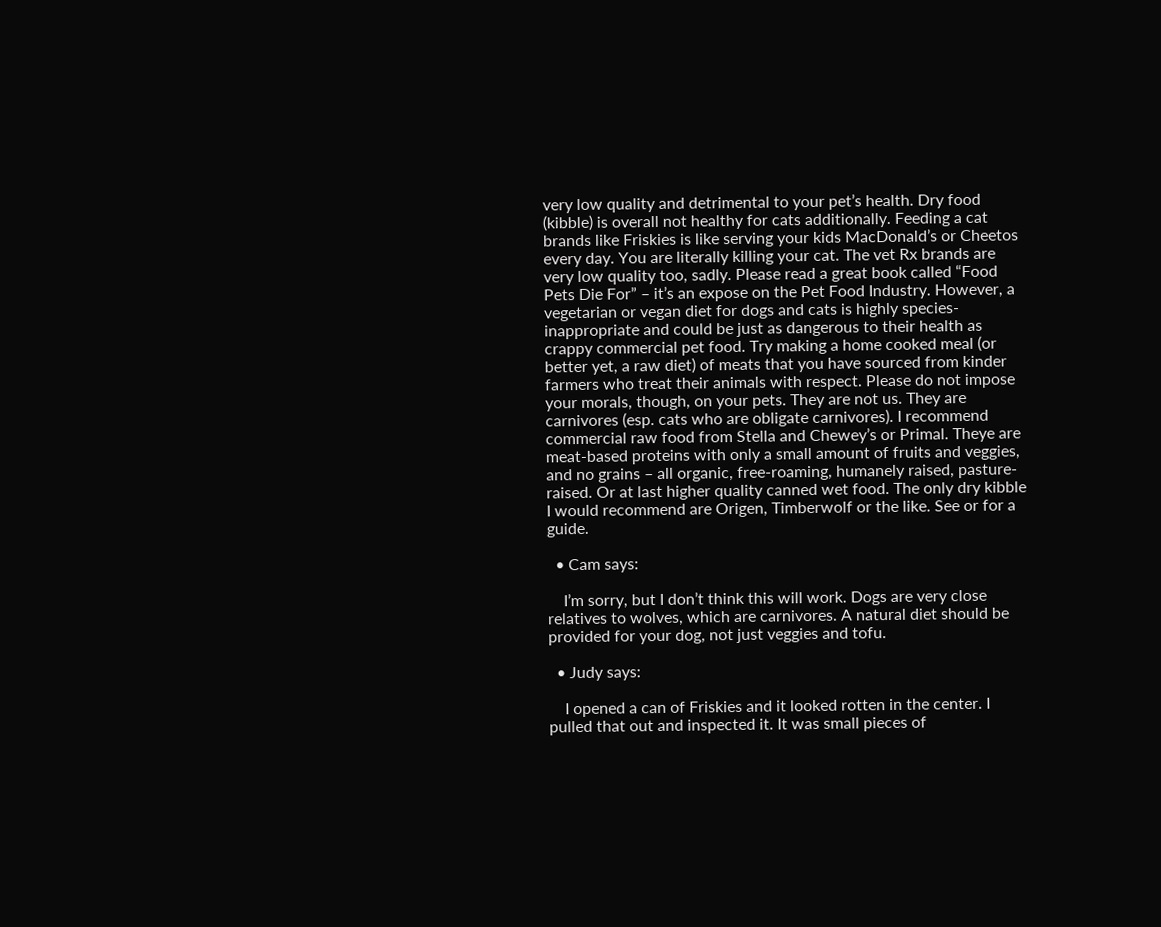very low quality and detrimental to your pet’s health. Dry food (kibble) is overall not healthy for cats additionally. Feeding a cat brands like Friskies is like serving your kids MacDonald’s or Cheetos every day. You are literally killing your cat. The vet Rx brands are very low quality too, sadly. Please read a great book called “Food Pets Die For” – it’s an expose on the Pet Food Industry. However, a vegetarian or vegan diet for dogs and cats is highly species-inappropriate and could be just as dangerous to their health as crappy commercial pet food. Try making a home cooked meal (or better yet, a raw diet) of meats that you have sourced from kinder farmers who treat their animals with respect. Please do not impose your morals, though, on your pets. They are not us. They are carnivores (esp. cats who are obligate carnivores). I recommend commercial raw food from Stella and Chewey’s or Primal. Theye are meat-based proteins with only a small amount of fruits and veggies, and no grains – all organic, free-roaming, humanely raised, pasture-raised. Or at last higher quality canned wet food. The only dry kibble I would recommend are Origen, Timberwolf or the like. See or for a guide.

  • Cam says:

    I’m sorry, but I don’t think this will work. Dogs are very close relatives to wolves, which are carnivores. A natural diet should be provided for your dog, not just veggies and tofu.

  • Judy says:

    I opened a can of Friskies and it looked rotten in the center. I pulled that out and inspected it. It was small pieces of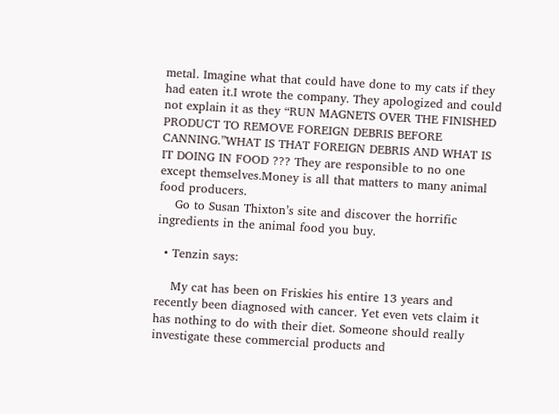metal. Imagine what that could have done to my cats if they had eaten it.I wrote the company. They apologized and could not explain it as they “RUN MAGNETS OVER THE FINISHED PRODUCT TO REMOVE FOREIGN DEBRIS BEFORE CANNING.”WHAT IS THAT FOREIGN DEBRIS AND WHAT IS IT DOING IN FOOD ??? They are responsible to no one except themselves.Money is all that matters to many animal food producers.
    Go to Susan Thixton’s site and discover the horrific ingredients in the animal food you buy.

  • Tenzin says:

    My cat has been on Friskies his entire 13 years and recently been diagnosed with cancer. Yet even vets claim it has nothing to do with their diet. Someone should really investigate these commercial products and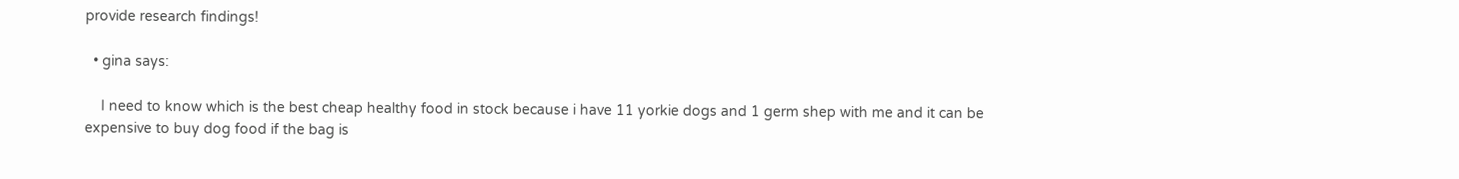provide research findings!

  • gina says:

    I need to know which is the best cheap healthy food in stock because i have 11 yorkie dogs and 1 germ shep with me and it can be expensive to buy dog food if the bag is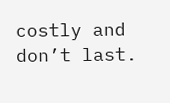costly and don’t last.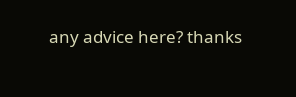any advice here? thanks